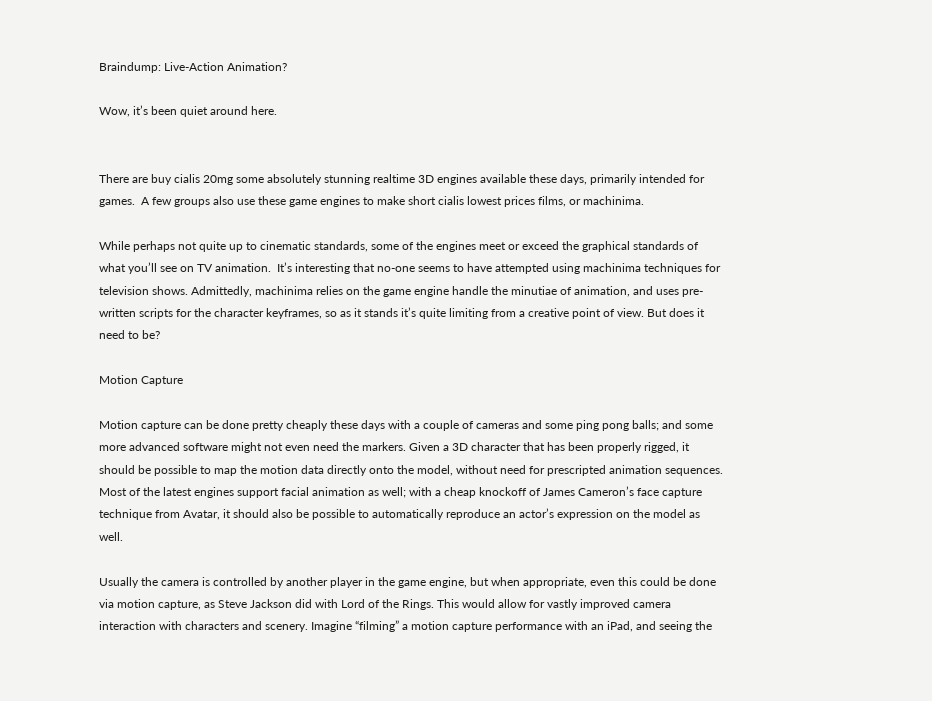Braindump: Live-Action Animation?

Wow, it’s been quiet around here.


There are buy cialis 20mg some absolutely stunning realtime 3D engines available these days, primarily intended for games.  A few groups also use these game engines to make short cialis lowest prices films, or machinima.

While perhaps not quite up to cinematic standards, some of the engines meet or exceed the graphical standards of what you’ll see on TV animation.  It’s interesting that no-one seems to have attempted using machinima techniques for television shows. Admittedly, machinima relies on the game engine handle the minutiae of animation, and uses pre-written scripts for the character keyframes, so as it stands it’s quite limiting from a creative point of view. But does it need to be?

Motion Capture

Motion capture can be done pretty cheaply these days with a couple of cameras and some ping pong balls; and some more advanced software might not even need the markers. Given a 3D character that has been properly rigged, it should be possible to map the motion data directly onto the model, without need for prescripted animation sequences. Most of the latest engines support facial animation as well; with a cheap knockoff of James Cameron’s face capture technique from Avatar, it should also be possible to automatically reproduce an actor’s expression on the model as well.

Usually the camera is controlled by another player in the game engine, but when appropriate, even this could be done via motion capture, as Steve Jackson did with Lord of the Rings. This would allow for vastly improved camera interaction with characters and scenery. Imagine “filming” a motion capture performance with an iPad, and seeing the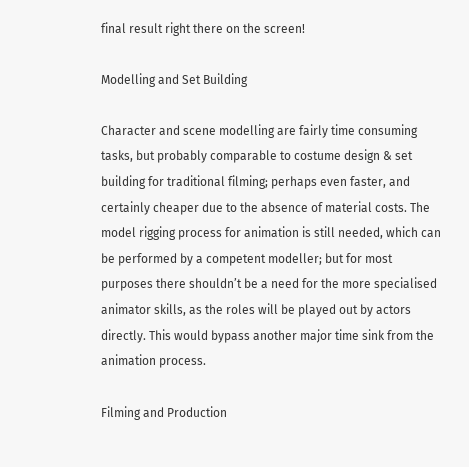final result right there on the screen!

Modelling and Set Building

Character and scene modelling are fairly time consuming tasks, but probably comparable to costume design & set building for traditional filming; perhaps even faster, and certainly cheaper due to the absence of material costs. The model rigging process for animation is still needed, which can be performed by a competent modeller; but for most purposes there shouldn’t be a need for the more specialised animator skills, as the roles will be played out by actors directly. This would bypass another major time sink from the animation process.

Filming and Production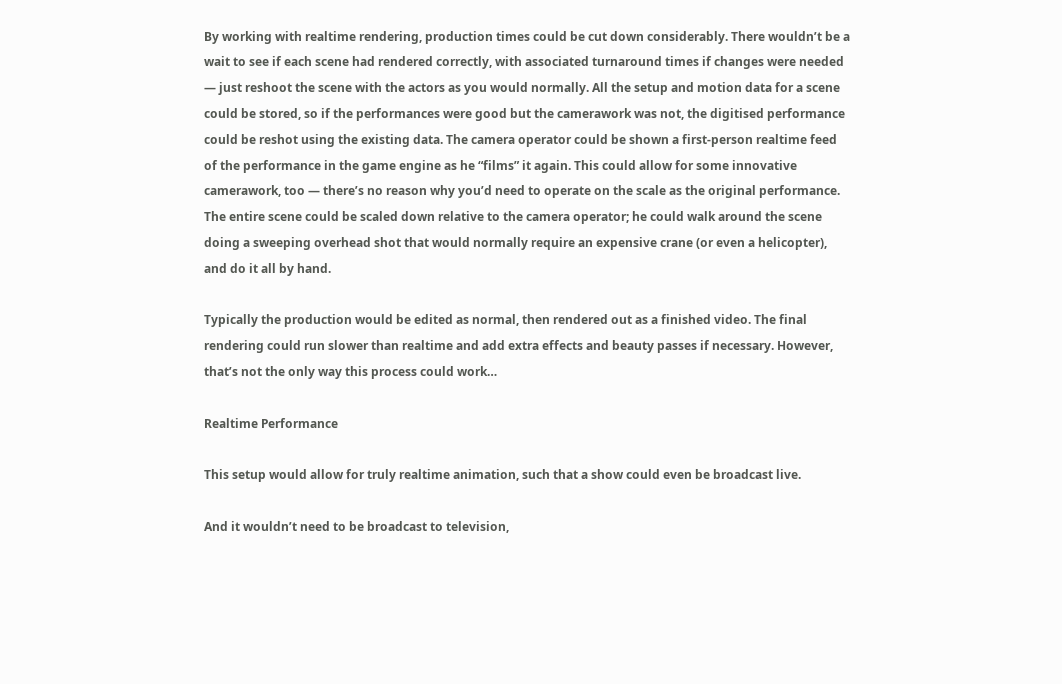By working with realtime rendering, production times could be cut down considerably. There wouldn’t be a wait to see if each scene had rendered correctly, with associated turnaround times if changes were needed — just reshoot the scene with the actors as you would normally. All the setup and motion data for a scene could be stored, so if the performances were good but the camerawork was not, the digitised performance could be reshot using the existing data. The camera operator could be shown a first-person realtime feed of the performance in the game engine as he “films” it again. This could allow for some innovative camerawork, too — there’s no reason why you’d need to operate on the scale as the original performance. The entire scene could be scaled down relative to the camera operator; he could walk around the scene doing a sweeping overhead shot that would normally require an expensive crane (or even a helicopter), and do it all by hand.

Typically the production would be edited as normal, then rendered out as a finished video. The final rendering could run slower than realtime and add extra effects and beauty passes if necessary. However, that’s not the only way this process could work…

Realtime Performance

This setup would allow for truly realtime animation, such that a show could even be broadcast live.

And it wouldn’t need to be broadcast to television,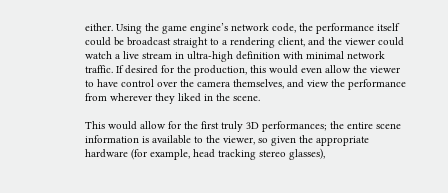either. Using the game engine’s network code, the performance itself could be broadcast straight to a rendering client, and the viewer could watch a live stream in ultra-high definition with minimal network traffic. If desired for the production, this would even allow the viewer to have control over the camera themselves, and view the performance from wherever they liked in the scene.

This would allow for the first truly 3D performances; the entire scene information is available to the viewer, so given the appropriate hardware (for example, head tracking stereo glasses),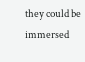they could be immersed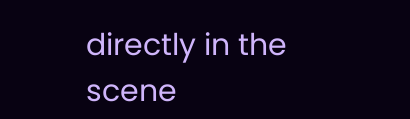directly in the scene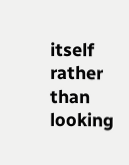itself rather than looking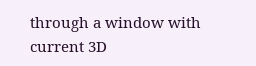through a window with current 3D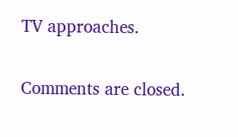TV approaches.


Comments are closed.